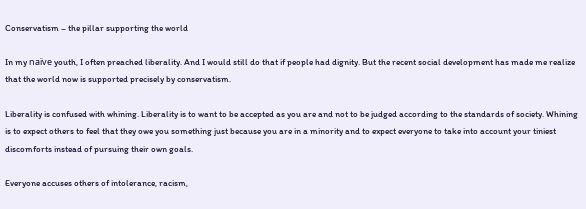Conservatism – the pillar supporting the world

In my naïve youth, I often preached liberality. And I would still do that if people had dignity. But the recent social development has made me realize that the world now is supported precisely by conservatism.

Liberality is confused with whining. Liberality is to want to be accepted as you are and not to be judged according to the standards of society. Whining is to expect others to feel that they owe you something just because you are in a minority and to expect everyone to take into account your tiniest discomforts instead of pursuing their own goals.

Everyone accuses others of intolerance, racism,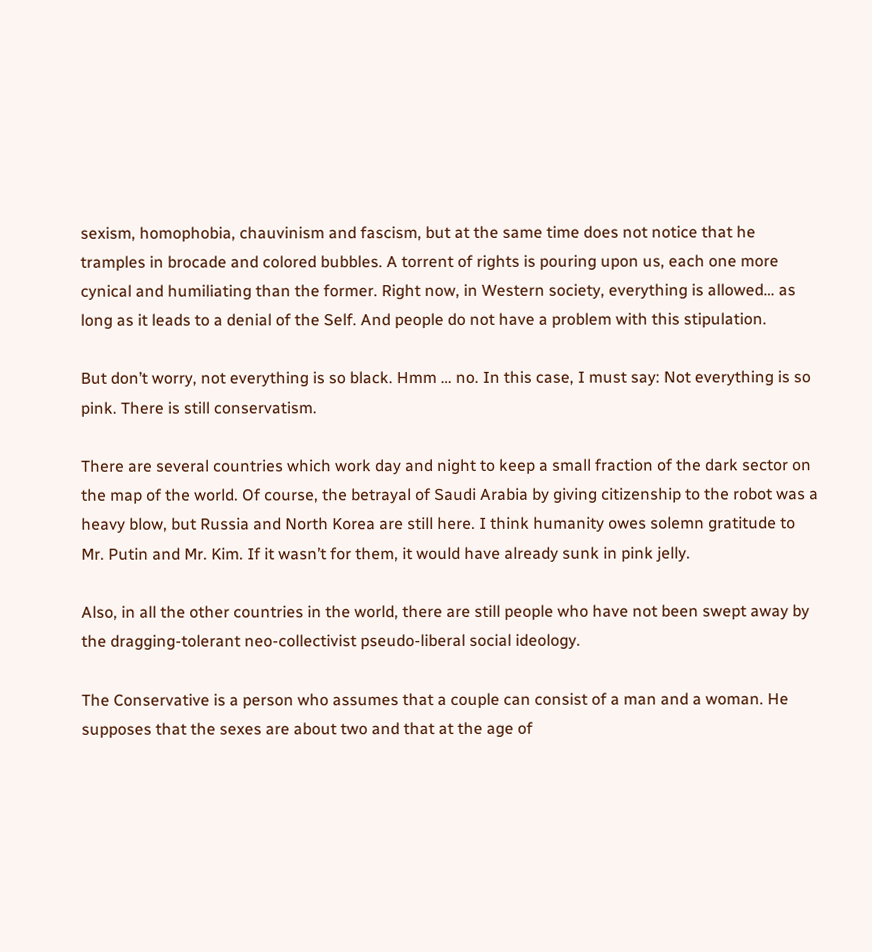sexism, homophobia, chauvinism and fascism, but at the same time does not notice that he tramples in brocade and colored bubbles. A torrent of rights is pouring upon us, each one more cynical and humiliating than the former. Right now, in Western society, everything is allowed… as long as it leads to a denial of the Self. And people do not have a problem with this stipulation.

But don’t worry, not everything is so black. Hmm … no. In this case, I must say: Not everything is so pink. There is still conservatism.

There are several countries which work day and night to keep a small fraction of the dark sector on the map of the world. Of course, the betrayal of Saudi Arabia by giving citizenship to the robot was a heavy blow, but Russia and North Korea are still here. I think humanity owes solemn gratitude to Mr. Putin and Mr. Kim. If it wasn’t for them, it would have already sunk in pink jelly.

Also, in all the other countries in the world, there are still people who have not been swept away by the dragging-tolerant neo-collectivist pseudo-liberal social ideology.

The Conservative is a person who assumes that a couple can consist of a man and a woman. He supposes that the sexes are about two and that at the age of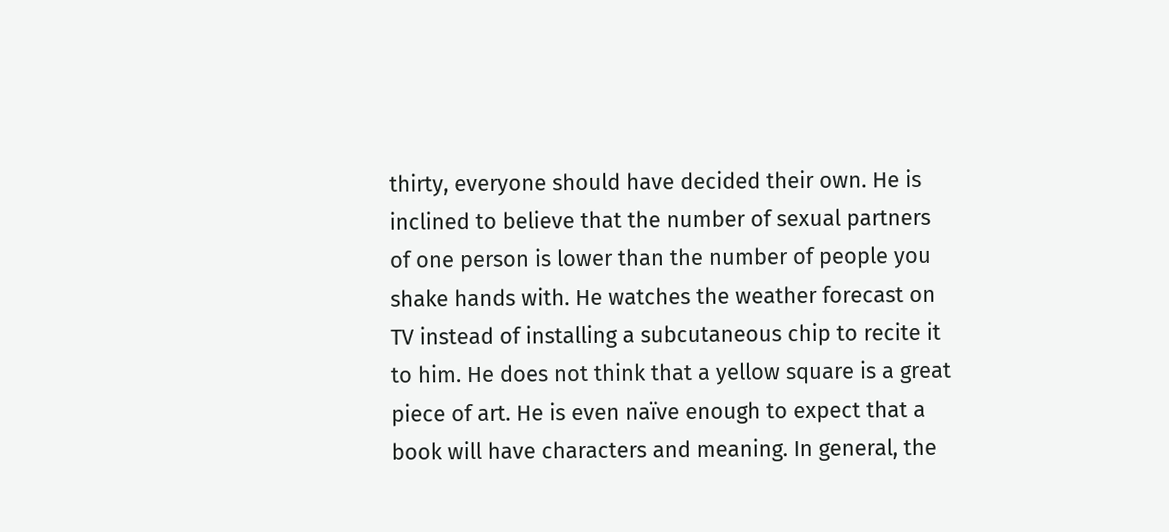thirty, everyone should have decided their own. He is inclined to believe that the number of sexual partners of one person is lower than the number of people you shake hands with. He watches the weather forecast on TV instead of installing a subcutaneous chip to recite it to him. He does not think that a yellow square is a great piece of art. He is even naïve enough to expect that a book will have characters and meaning. In general, the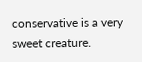conservative is a very sweet creature.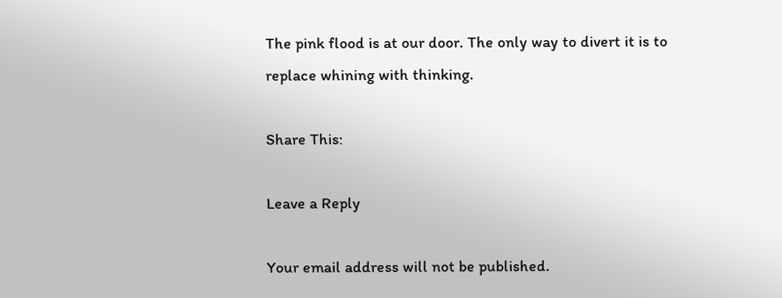The pink flood is at our door. The only way to divert it is to replace whining with thinking.

Share This:

Leave a Reply

Your email address will not be published.